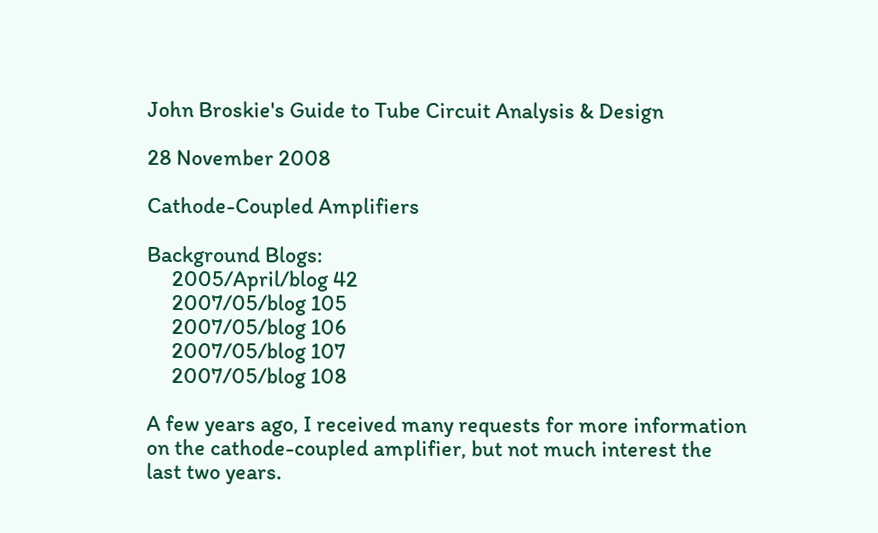John Broskie's Guide to Tube Circuit Analysis & Design

28 November 2008

Cathode-Coupled Amplifiers

Background Blogs:
     2005/April/blog 42
     2007/05/blog 105
     2007/05/blog 106
     2007/05/blog 107
     2007/05/blog 108

A few years ago, I received many requests for more information on the cathode-coupled amplifier, but not much interest the last two years.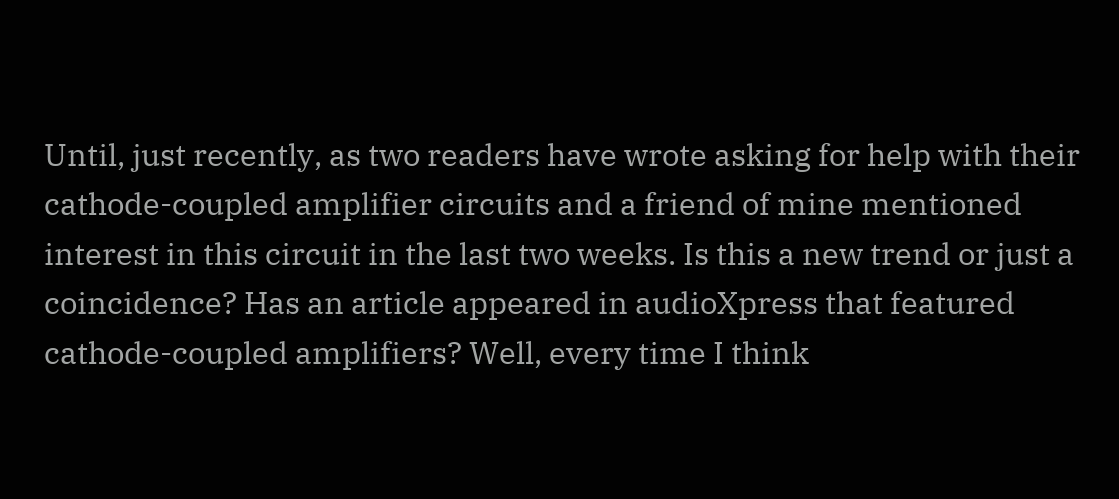Until, just recently, as two readers have wrote asking for help with their cathode-coupled amplifier circuits and a friend of mine mentioned interest in this circuit in the last two weeks. Is this a new trend or just a coincidence? Has an article appeared in audioXpress that featured cathode-coupled amplifiers? Well, every time I think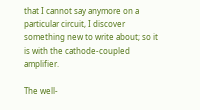that I cannot say anymore on a particular circuit, I discover something new to write about; so it is with the cathode-coupled amplifier.

The well-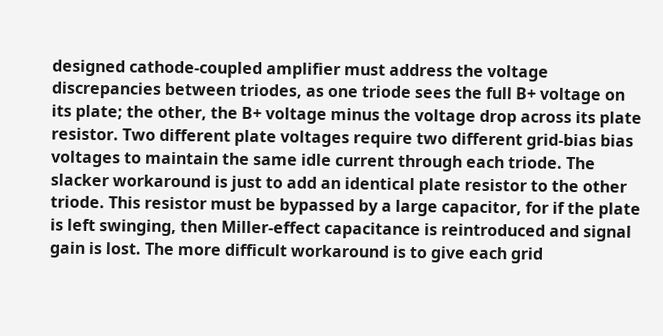designed cathode-coupled amplifier must address the voltage discrepancies between triodes, as one triode sees the full B+ voltage on its plate; the other, the B+ voltage minus the voltage drop across its plate resistor. Two different plate voltages require two different grid-bias bias voltages to maintain the same idle current through each triode. The slacker workaround is just to add an identical plate resistor to the other triode. This resistor must be bypassed by a large capacitor, for if the plate is left swinging, then Miller-effect capacitance is reintroduced and signal gain is lost. The more difficult workaround is to give each grid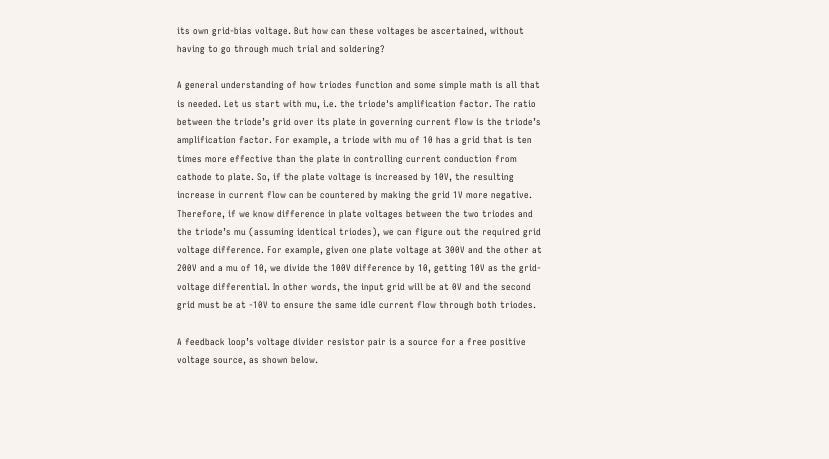its own grid-bias voltage. But how can these voltages be ascertained, without having to go through much trial and soldering?

A general understanding of how triodes function and some simple math is all that is needed. Let us start with mu, i.e. the triode's amplification factor. The ratio between the triode’s grid over its plate in governing current flow is the triode’s amplification factor. For example, a triode with mu of 10 has a grid that is ten times more effective than the plate in controlling current conduction from cathode to plate. So, if the plate voltage is increased by 10V, the resulting increase in current flow can be countered by making the grid 1V more negative. Therefore, if we know difference in plate voltages between the two triodes and the triode’s mu (assuming identical triodes), we can figure out the required grid voltage difference. For example, given one plate voltage at 300V and the other at 200V and a mu of 10, we divide the 100V difference by 10, getting 10V as the grid-voltage differential. In other words, the input grid will be at 0V and the second grid must be at -10V to ensure the same idle current flow through both triodes.

A feedback loop’s voltage divider resistor pair is a source for a free positive voltage source, as shown below.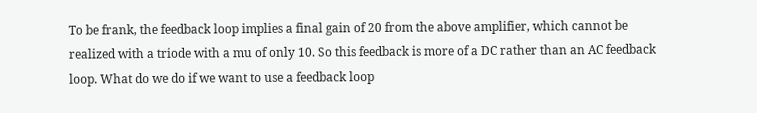To be frank, the feedback loop implies a final gain of 20 from the above amplifier, which cannot be realized with a triode with a mu of only 10. So this feedback is more of a DC rather than an AC feedback loop. What do we do if we want to use a feedback loop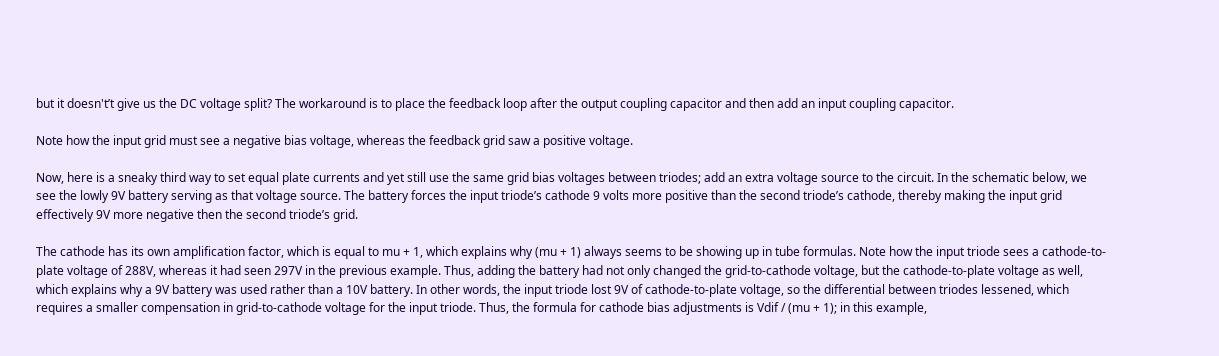but it doesn't’t give us the DC voltage split? The workaround is to place the feedback loop after the output coupling capacitor and then add an input coupling capacitor.

Note how the input grid must see a negative bias voltage, whereas the feedback grid saw a positive voltage.

Now, here is a sneaky third way to set equal plate currents and yet still use the same grid bias voltages between triodes; add an extra voltage source to the circuit. In the schematic below, we see the lowly 9V battery serving as that voltage source. The battery forces the input triode’s cathode 9 volts more positive than the second triode’s cathode, thereby making the input grid effectively 9V more negative then the second triode’s grid.

The cathode has its own amplification factor, which is equal to mu + 1, which explains why (mu + 1) always seems to be showing up in tube formulas. Note how the input triode sees a cathode-to-plate voltage of 288V, whereas it had seen 297V in the previous example. Thus, adding the battery had not only changed the grid-to-cathode voltage, but the cathode-to-plate voltage as well, which explains why a 9V battery was used rather than a 10V battery. In other words, the input triode lost 9V of cathode-to-plate voltage, so the differential between triodes lessened, which requires a smaller compensation in grid-to-cathode voltage for the input triode. Thus, the formula for cathode bias adjustments is Vdif / (mu + 1); in this example,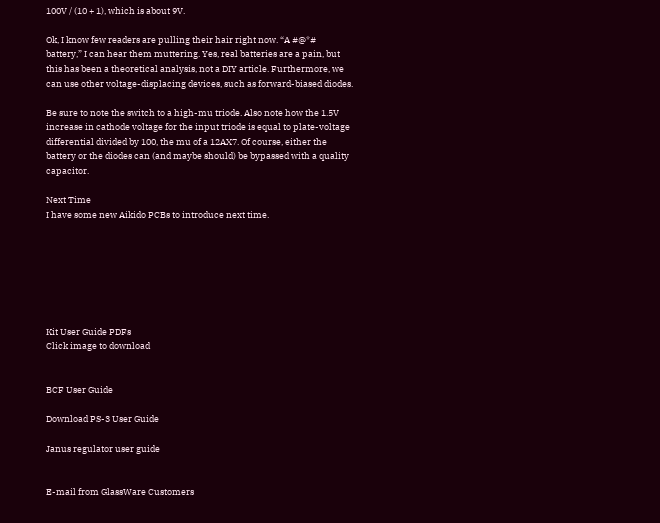100V / (10 + 1), which is about 9V.

Ok, I know few readers are pulling their hair right now. “A #@*# battery,” I can hear them muttering. Yes, real batteries are a pain, but this has been a theoretical analysis, not a DIY article. Furthermore, we can use other voltage-displacing devices, such as forward-biased diodes.

Be sure to note the switch to a high-mu triode. Also note how the 1.5V increase in cathode voltage for the input triode is equal to plate-voltage differential divided by 100, the mu of a 12AX7. Of course, either the battery or the diodes can (and maybe should) be bypassed with a quality capacitor.

Next Time
I have some new Aikido PCBs to introduce next time.







Kit User Guide PDFs
Click image to download


BCF User Guide

Download PS-3 User Guide

Janus regulator user guide


E-mail from GlassWare Customers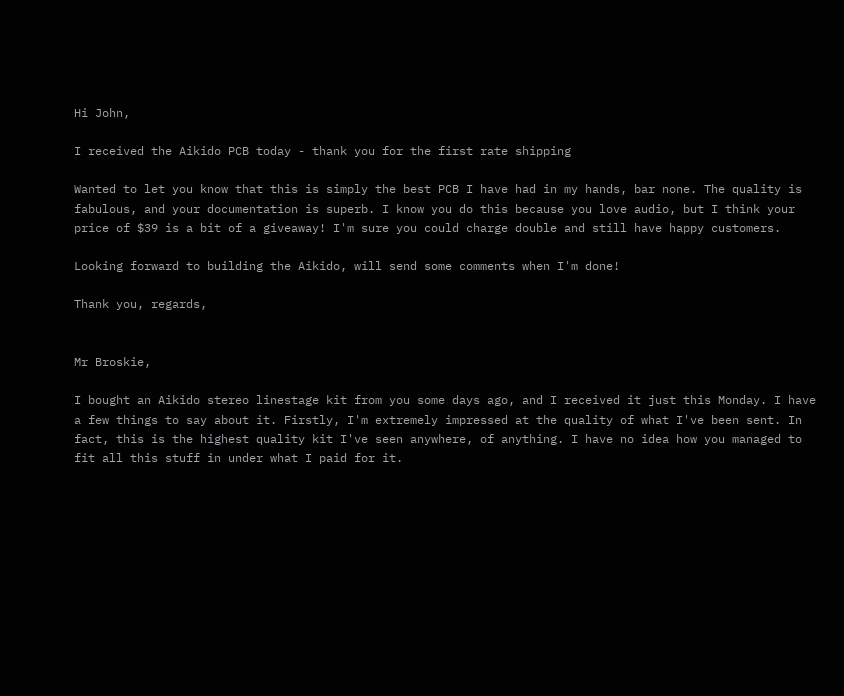Hi John,

I received the Aikido PCB today - thank you for the first rate shipping

Wanted to let you know that this is simply the best PCB I have had in my hands, bar none. The quality is fabulous, and your documentation is superb. I know you do this because you love audio, but I think your price of $39 is a bit of a giveaway! I'm sure you could charge double and still have happy customers.

Looking forward to building the Aikido, will send some comments when I'm done!

Thank you, regards,


Mr Broskie,

I bought an Aikido stereo linestage kit from you some days ago, and I received it just this Monday. I have a few things to say about it. Firstly, I'm extremely impressed at the quality of what I've been sent. In fact, this is the highest quality kit I've seen anywhere, of anything. I have no idea how you managed to fit all this stuff in under what I paid for it.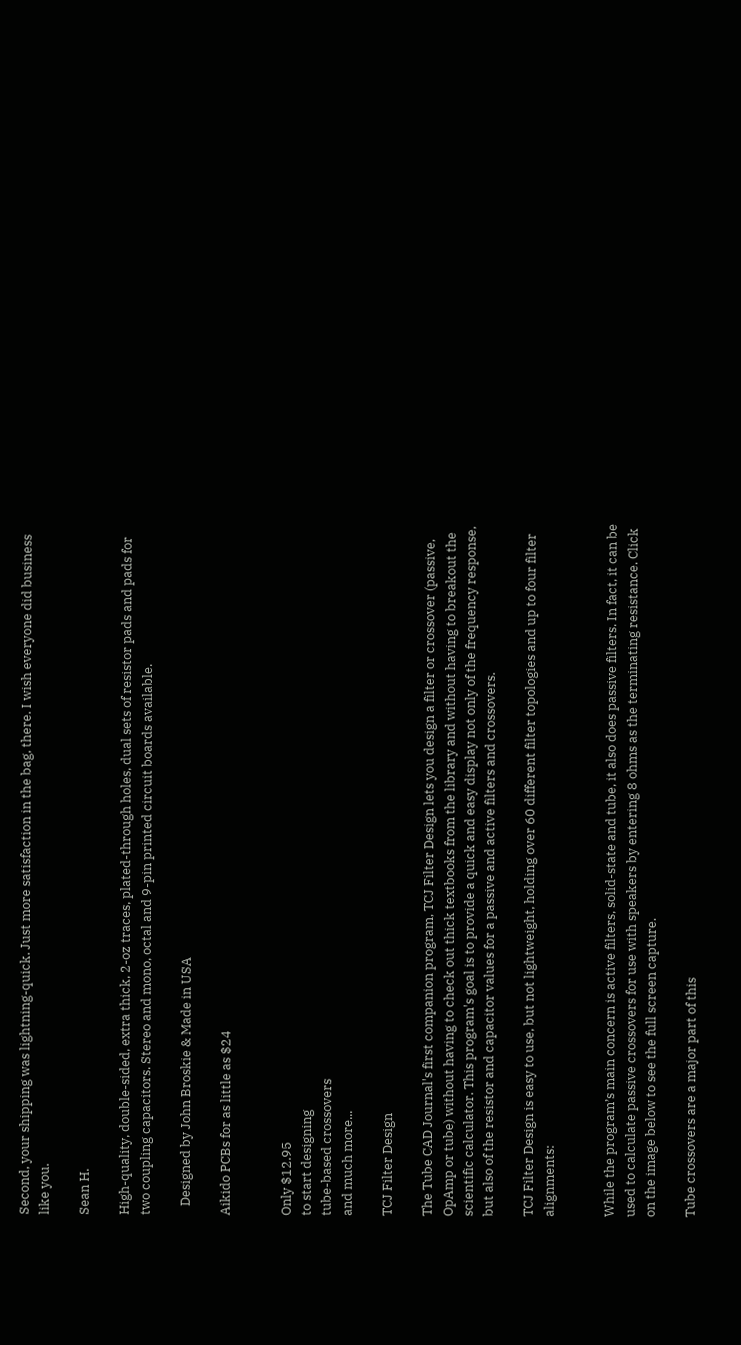Second, your shipping was lightning-quick. Just more satisfaction in the bag, there. I wish everyone did business like you.

Sean H.

High-quality, double-sided, extra thick, 2-oz traces, plated-through holes, dual sets of resistor pads and pads for two coupling capacitors. Stereo and mono, octal and 9-pin printed circuit boards available.

   Designed by John Broskie & Made in USA

Aikido PCBs for as little as $24


Only $12.95
to start designing
tube-based crossovers
and much more...

TCJ Filter Design

The Tube CAD Journal's first companion program, TCJ Filter Design lets you design a filter or crossover (passive, OpAmp or tube) without having to check out thick textbooks from the library and without having to breakout the scientific calculator. This program's goal is to provide a quick and easy display not only of the frequency response, but also of the resistor and capacitor values for a passive and active filters and crossovers.

TCJ Filter Design is easy to use, but not lightweight, holding over 60 different filter topologies and up to four filter alignments:


While the program’s main concern is active filters, solid-state and tube, it also does passive filters. In fact, it can be used to calculate passive crossovers for use with speakers by entering 8 ohms as the terminating resistance. Click on the image below to see the full screen capture.

Tube crossovers are a major part of this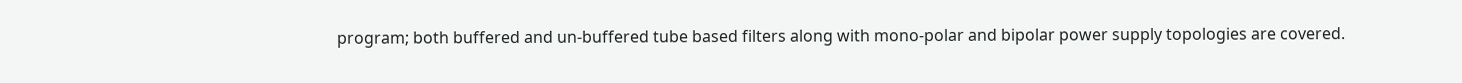program; both buffered and un-buffered tube based filters along with mono-polar and bipolar power supply topologies are covered.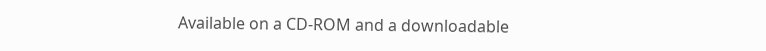Available on a CD-ROM and a downloadable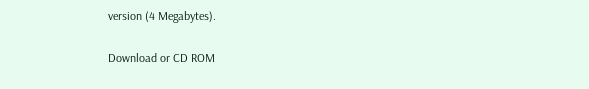version (4 Megabytes).

Download or CD ROM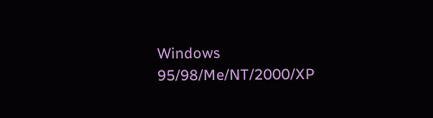Windows 95/98/Me/NT/2000/XP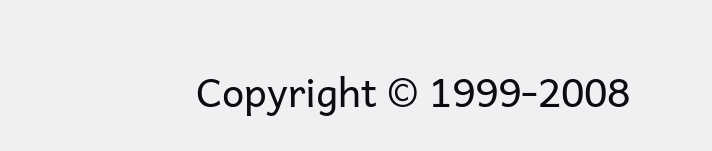Copyright © 1999-2008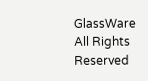GlassWare           All Rights Reserved